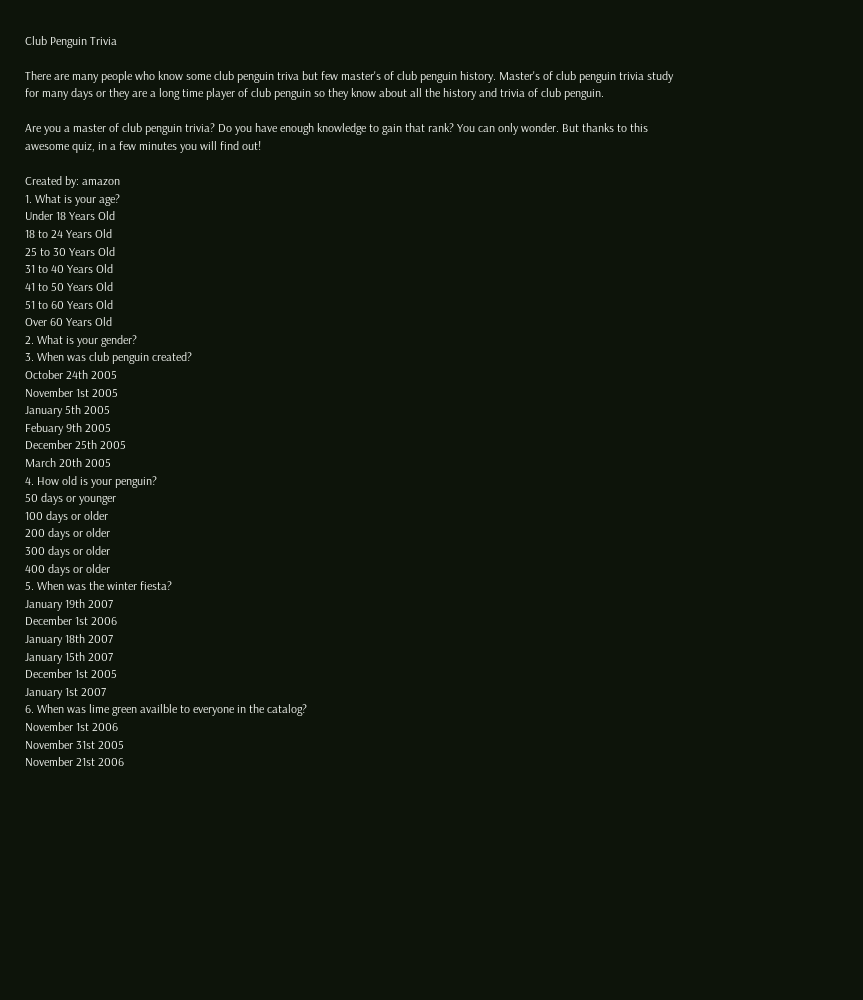Club Penguin Trivia

There are many people who know some club penguin triva but few master's of club penguin history. Master's of club penguin trivia study for many days or they are a long time player of club penguin so they know about all the history and trivia of club penguin.

Are you a master of club penguin trivia? Do you have enough knowledge to gain that rank? You can only wonder. But thanks to this awesome quiz, in a few minutes you will find out!

Created by: amazon
1. What is your age?
Under 18 Years Old
18 to 24 Years Old
25 to 30 Years Old
31 to 40 Years Old
41 to 50 Years Old
51 to 60 Years Old
Over 60 Years Old
2. What is your gender?
3. When was club penguin created?
October 24th 2005
November 1st 2005
January 5th 2005
Febuary 9th 2005
December 25th 2005
March 20th 2005
4. How old is your penguin?
50 days or younger
100 days or older
200 days or older
300 days or older
400 days or older
5. When was the winter fiesta?
January 19th 2007
December 1st 2006
January 18th 2007
January 15th 2007
December 1st 2005
January 1st 2007
6. When was lime green availble to everyone in the catalog?
November 1st 2006
November 31st 2005
November 21st 2006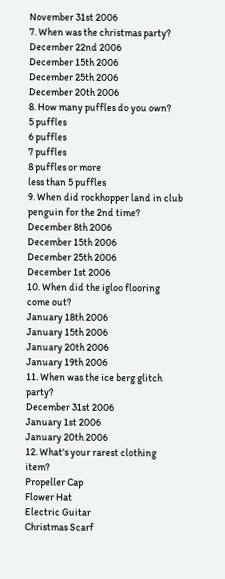November 31st 2006
7. When was the christmas party?
December 22nd 2006
December 15th 2006
December 25th 2006
December 20th 2006
8. How many puffles do you own?
5 puffles
6 puffles
7 puffles
8 puffles or more
less than 5 puffles
9. When did rockhopper land in club penguin for the 2nd time?
December 8th 2006
December 15th 2006
December 25th 2006
December 1st 2006
10. When did the igloo flooring come out?
January 18th 2006
January 15th 2006
January 20th 2006
January 19th 2006
11. When was the ice berg glitch party?
December 31st 2006
January 1st 2006
January 20th 2006
12. What's your rarest clothing item?
Propeller Cap
Flower Hat
Electric Guitar
Christmas Scarf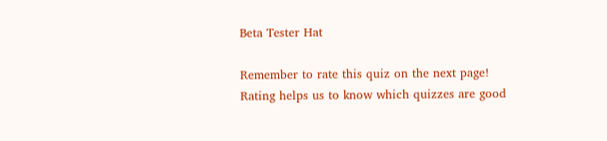Beta Tester Hat

Remember to rate this quiz on the next page!
Rating helps us to know which quizzes are good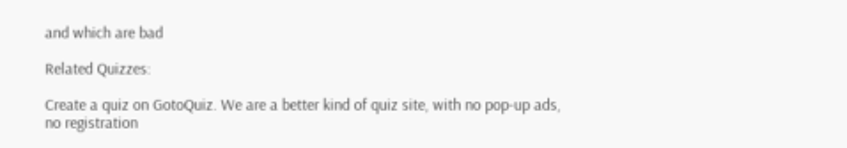and which are bad

Related Quizzes:

Create a quiz on GotoQuiz. We are a better kind of quiz site, with no pop-up ads, no registration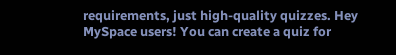requirements, just high-quality quizzes. Hey MySpace users! You can create a quiz for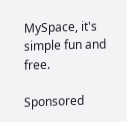MySpace, it's simple fun and free.

Sponsored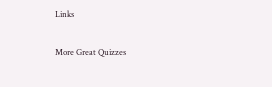Links

More Great Quizzes